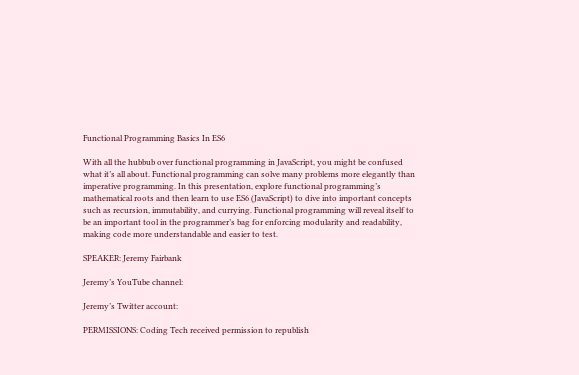Functional Programming Basics In ES6

With all the hubbub over functional programming in JavaScript, you might be confused what it’s all about. Functional programming can solve many problems more elegantly than imperative programming. In this presentation, explore functional programming’s mathematical roots and then learn to use ES6 (JavaScript) to dive into important concepts such as recursion, immutability, and currying. Functional programming will reveal itself to be an important tool in the programmer’s bag for enforcing modularity and readability, making code more understandable and easier to test.

SPEAKER: Jeremy Fairbank

Jeremy’s YouTube channel:

Jeremy’s Twitter account:

PERMISSIONS: Coding Tech received permission to republish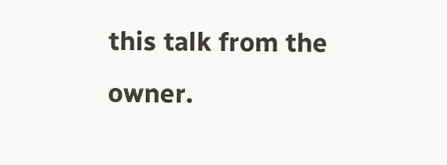this talk from the owner.